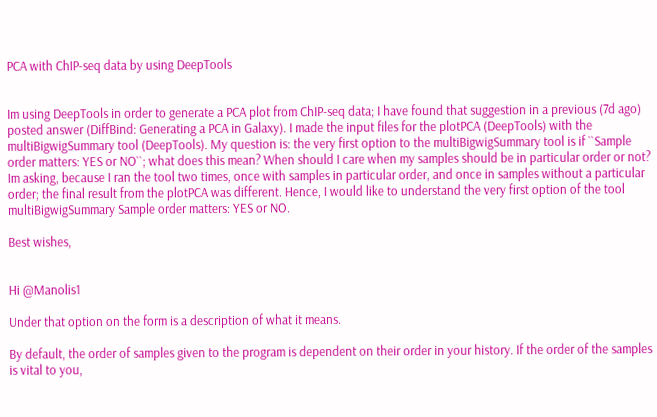PCA with ChIP-seq data by using DeepTools


Im using DeepTools in order to generate a PCA plot from ChIP-seq data; I have found that suggestion in a previous (7d ago) posted answer (DiffBind: Generating a PCA in Galaxy). I made the input files for the plotPCA (DeepTools) with the multiBigwigSummary tool (DeepTools). My question is: the very first option to the multiBigwigSummary tool is if ``Sample order matters: YES or NO``; what does this mean? When should I care when my samples should be in particular order or not? Im asking, because I ran the tool two times, once with samples in particular order, and once in samples without a particular order; the final result from the plotPCA was different. Hence, I would like to understand the very first option of the tool multiBigwigSummary Sample order matters: YES or NO.

Best wishes,


Hi @Manolis1

Under that option on the form is a description of what it means.

By default, the order of samples given to the program is dependent on their order in your history. If the order of the samples is vital to you,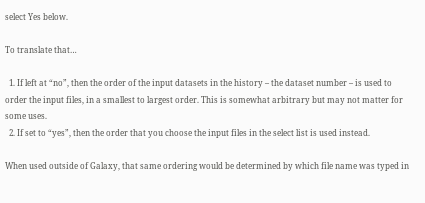select Yes below.

To translate that…

  1. If left at “no”, then the order of the input datasets in the history – the dataset number – is used to order the input files, in a smallest to largest order. This is somewhat arbitrary but may not matter for some uses.
  2. If set to “yes”, then the order that you choose the input files in the select list is used instead.

When used outside of Galaxy, that same ordering would be determined by which file name was typed in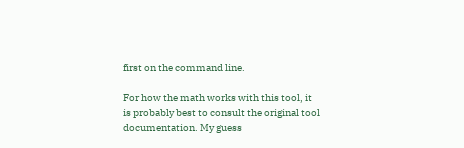first on the command line.

For how the math works with this tool, it is probably best to consult the original tool documentation. My guess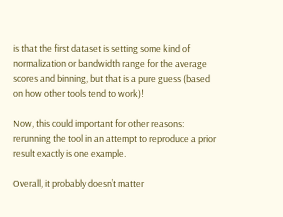is that the first dataset is setting some kind of normalization or bandwidth range for the average scores and binning, but that is a pure guess (based on how other tools tend to work)!

Now, this could important for other reasons: rerunning the tool in an attempt to reproduce a prior result exactly is one example.

Overall, it probably doesn’t matter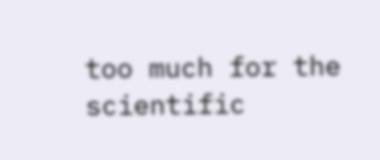too much for the scientific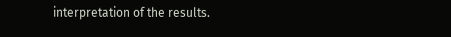interpretation of the results.